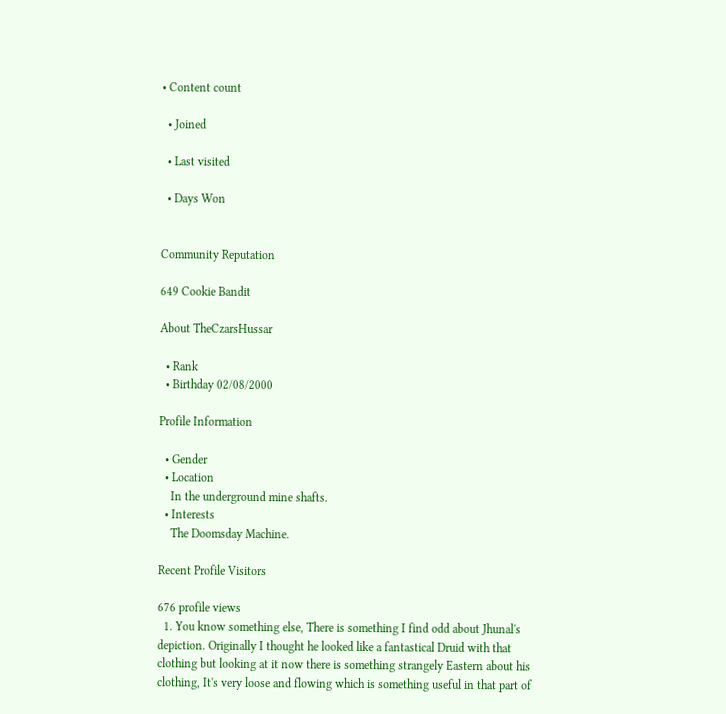• Content count

  • Joined

  • Last visited

  • Days Won


Community Reputation

649 Cookie Bandit

About TheCzarsHussar

  • Rank
  • Birthday 02/08/2000

Profile Information

  • Gender
  • Location
    In the underground mine shafts.
  • Interests
    The Doomsday Machine.

Recent Profile Visitors

676 profile views
  1. You know something else, There is something I find odd about Jhunal's depiction. Originally I thought he looked like a fantastical Druid with that clothing but looking at it now there is something strangely Eastern about his clothing, It's very loose and flowing which is something useful in that part of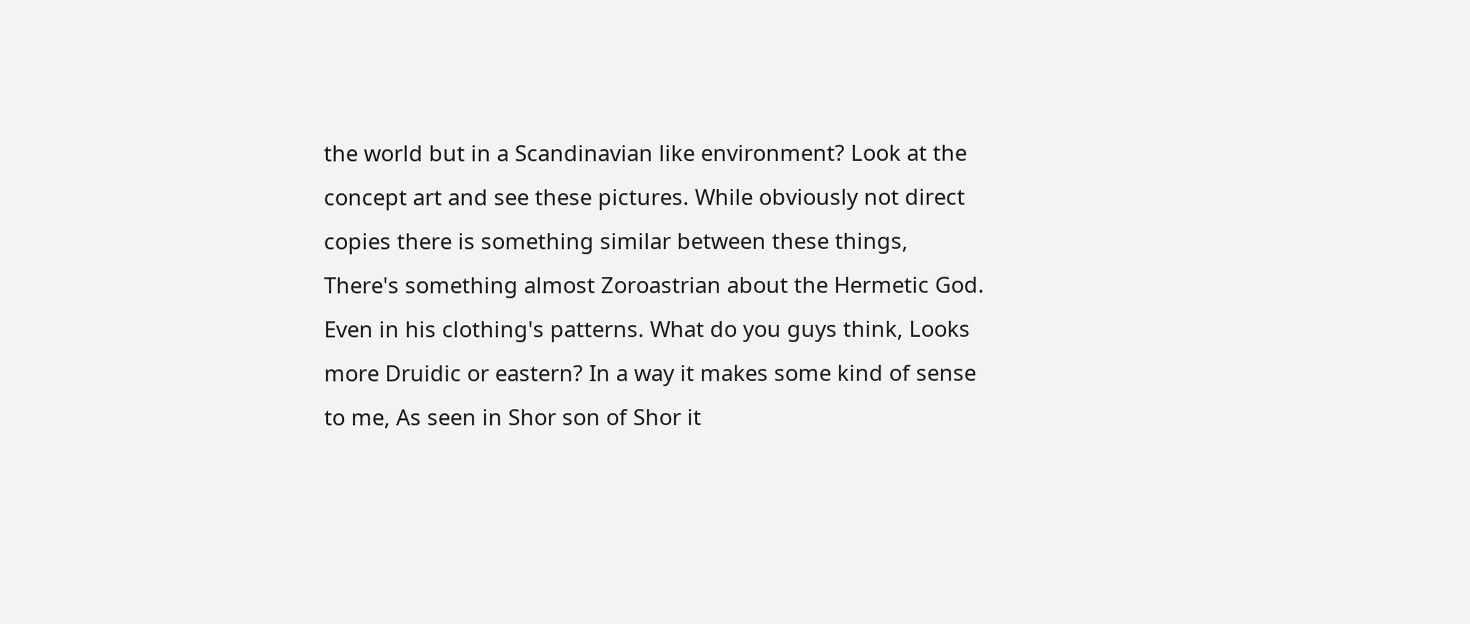the world but in a Scandinavian like environment? Look at the concept art and see these pictures. While obviously not direct copies there is something similar between these things, There's something almost Zoroastrian about the Hermetic God. Even in his clothing's patterns. What do you guys think, Looks more Druidic or eastern? In a way it makes some kind of sense to me, As seen in Shor son of Shor it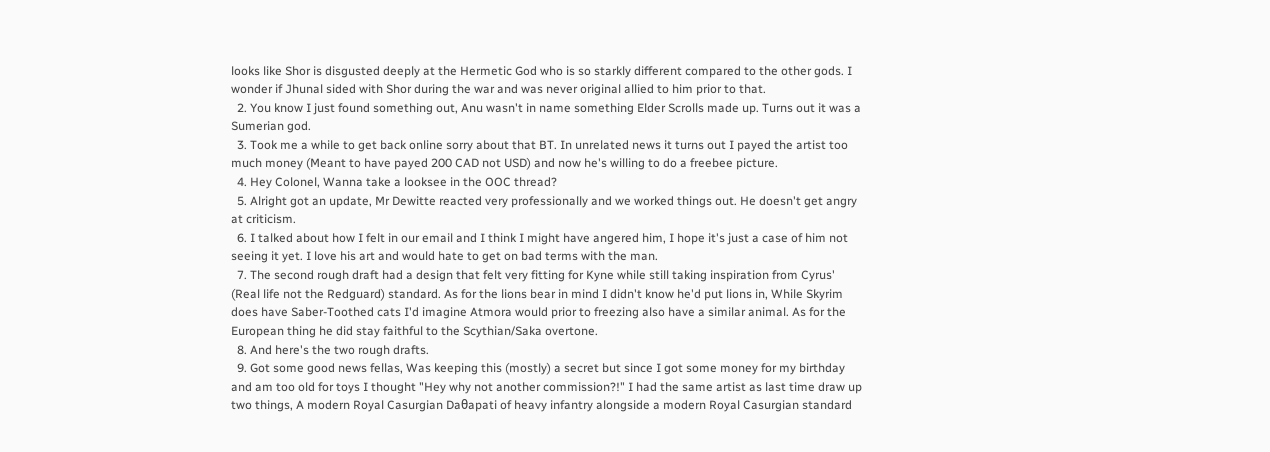looks like Shor is disgusted deeply at the Hermetic God who is so starkly different compared to the other gods. I wonder if Jhunal sided with Shor during the war and was never original allied to him prior to that.
  2. You know I just found something out, Anu wasn't in name something Elder Scrolls made up. Turns out it was a Sumerian god.
  3. Took me a while to get back online sorry about that BT. In unrelated news it turns out I payed the artist too much money (Meant to have payed 200 CAD not USD) and now he's willing to do a freebee picture.
  4. Hey Colonel, Wanna take a looksee in the OOC thread?
  5. Alright got an update, Mr Dewitte reacted very professionally and we worked things out. He doesn't get angry at criticism.
  6. I talked about how I felt in our email and I think I might have angered him, I hope it's just a case of him not seeing it yet. I love his art and would hate to get on bad terms with the man.
  7. The second rough draft had a design that felt very fitting for Kyne while still taking inspiration from Cyrus' (Real life not the Redguard) standard. As for the lions bear in mind I didn't know he'd put lions in, While Skyrim does have Saber-Toothed cats I'd imagine Atmora would prior to freezing also have a similar animal. As for the European thing he did stay faithful to the Scythian/Saka overtone.
  8. And here's the two rough drafts.
  9. Got some good news fellas, Was keeping this (mostly) a secret but since I got some money for my birthday and am too old for toys I thought "Hey why not another commission?!" I had the same artist as last time draw up two things, A modern Royal Casurgian Daθapati of heavy infantry alongside a modern Royal Casurgian standard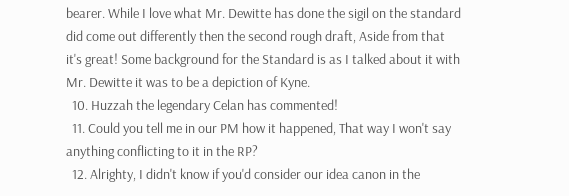bearer. While I love what Mr. Dewitte has done the sigil on the standard did come out differently then the second rough draft, Aside from that it's great! Some background for the Standard is as I talked about it with Mr. Dewitte it was to be a depiction of Kyne.
  10. Huzzah the legendary Celan has commented!
  11. Could you tell me in our PM how it happened, That way I won't say anything conflicting to it in the RP?
  12. Alrighty, I didn't know if you'd consider our idea canon in the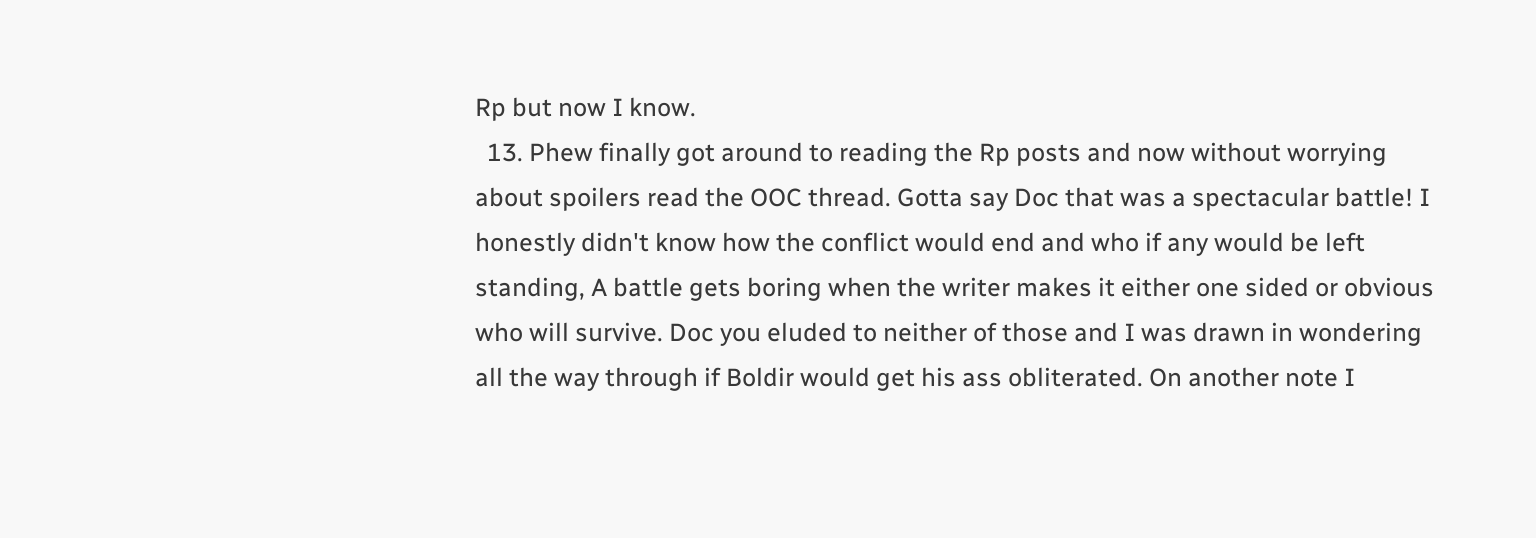Rp but now I know.
  13. Phew finally got around to reading the Rp posts and now without worrying about spoilers read the OOC thread. Gotta say Doc that was a spectacular battle! I honestly didn't know how the conflict would end and who if any would be left standing, A battle gets boring when the writer makes it either one sided or obvious who will survive. Doc you eluded to neither of those and I was drawn in wondering all the way through if Boldir would get his ass obliterated. On another note I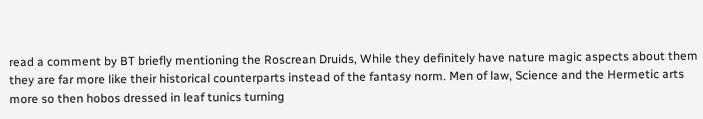read a comment by BT briefly mentioning the Roscrean Druids, While they definitely have nature magic aspects about them they are far more like their historical counterparts instead of the fantasy norm. Men of law, Science and the Hermetic arts more so then hobos dressed in leaf tunics turning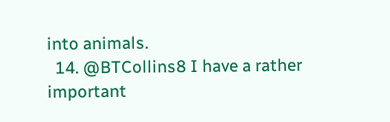into animals.
  14. @BTCollins8 I have a rather important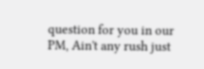question for you in our PM, Ain't any rush just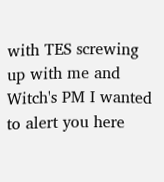with TES screwing up with me and Witch's PM I wanted to alert you here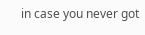in case you never got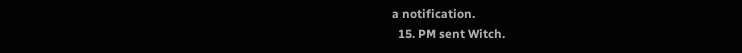a notification.
  15. PM sent Witch.